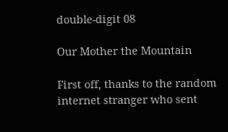double-digit 08

Our Mother the Mountain

First off, thanks to the random internet stranger who sent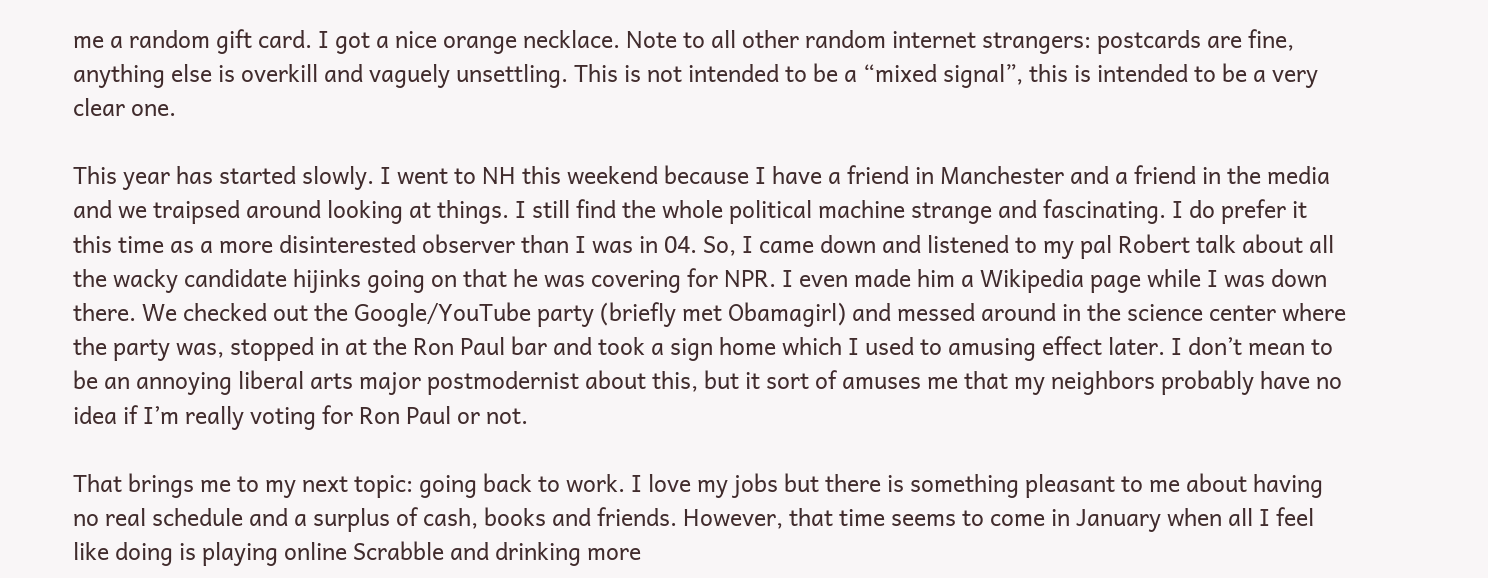me a random gift card. I got a nice orange necklace. Note to all other random internet strangers: postcards are fine, anything else is overkill and vaguely unsettling. This is not intended to be a “mixed signal”, this is intended to be a very clear one.

This year has started slowly. I went to NH this weekend because I have a friend in Manchester and a friend in the media and we traipsed around looking at things. I still find the whole political machine strange and fascinating. I do prefer it this time as a more disinterested observer than I was in 04. So, I came down and listened to my pal Robert talk about all the wacky candidate hijinks going on that he was covering for NPR. I even made him a Wikipedia page while I was down there. We checked out the Google/YouTube party (briefly met Obamagirl) and messed around in the science center where the party was, stopped in at the Ron Paul bar and took a sign home which I used to amusing effect later. I don’t mean to be an annoying liberal arts major postmodernist about this, but it sort of amuses me that my neighbors probably have no idea if I’m really voting for Ron Paul or not.

That brings me to my next topic: going back to work. I love my jobs but there is something pleasant to me about having no real schedule and a surplus of cash, books and friends. However, that time seems to come in January when all I feel like doing is playing online Scrabble and drinking more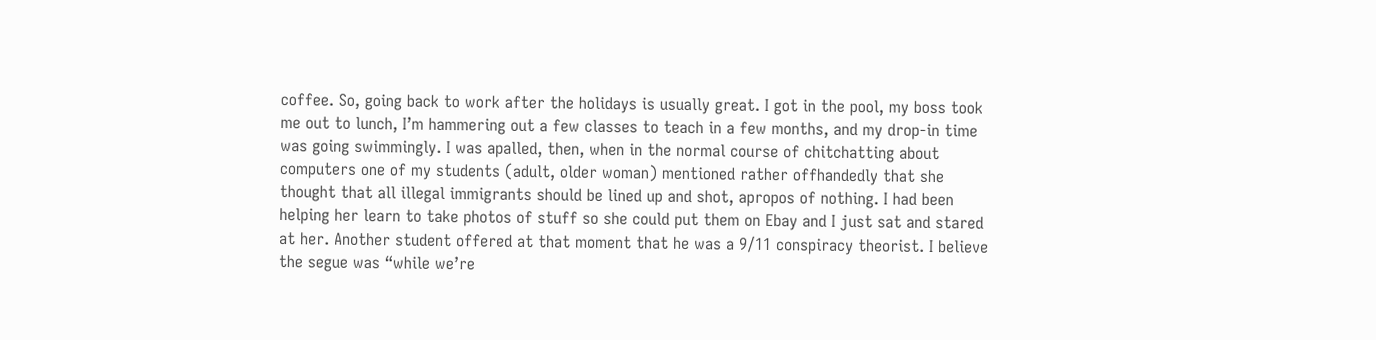coffee. So, going back to work after the holidays is usually great. I got in the pool, my boss took me out to lunch, I’m hammering out a few classes to teach in a few months, and my drop-in time was going swimmingly. I was apalled, then, when in the normal course of chitchatting about computers one of my students (adult, older woman) mentioned rather offhandedly that she thought that all illegal immigrants should be lined up and shot, apropos of nothing. I had been helping her learn to take photos of stuff so she could put them on Ebay and I just sat and stared at her. Another student offered at that moment that he was a 9/11 conspiracy theorist. I believe the segue was “while we’re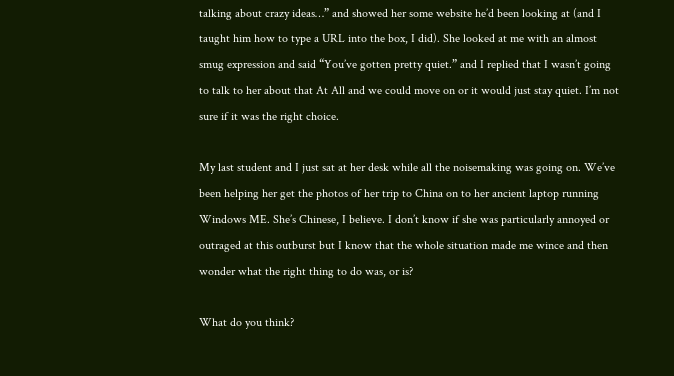talking about crazy ideas…” and showed her some website he’d been looking at (and I taught him how to type a URL into the box, I did). She looked at me with an almost smug expression and said “You’ve gotten pretty quiet.” and I replied that I wasn’t going to talk to her about that At All and we could move on or it would just stay quiet. I’m not sure if it was the right choice.

My last student and I just sat at her desk while all the noisemaking was going on. We’ve been helping her get the photos of her trip to China on to her ancient laptop running Windows ME. She’s Chinese, I believe. I don’t know if she was particularly annoyed or outraged at this outburst but I know that the whole situation made me wince and then wonder what the right thing to do was, or is?

What do you think?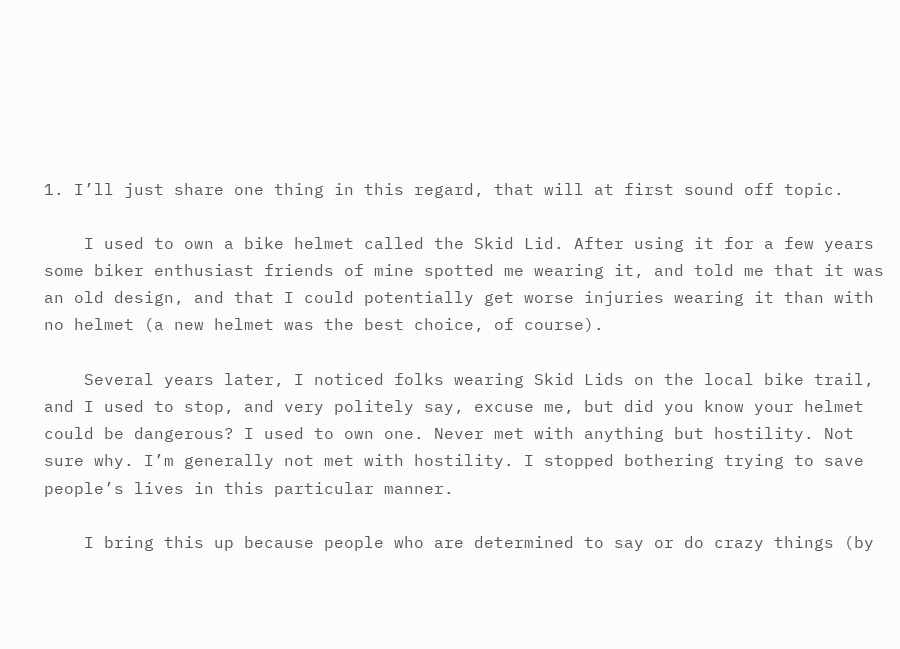1. I’ll just share one thing in this regard, that will at first sound off topic.

    I used to own a bike helmet called the Skid Lid. After using it for a few years some biker enthusiast friends of mine spotted me wearing it, and told me that it was an old design, and that I could potentially get worse injuries wearing it than with no helmet (a new helmet was the best choice, of course).

    Several years later, I noticed folks wearing Skid Lids on the local bike trail, and I used to stop, and very politely say, excuse me, but did you know your helmet could be dangerous? I used to own one. Never met with anything but hostility. Not sure why. I’m generally not met with hostility. I stopped bothering trying to save people’s lives in this particular manner.

    I bring this up because people who are determined to say or do crazy things (by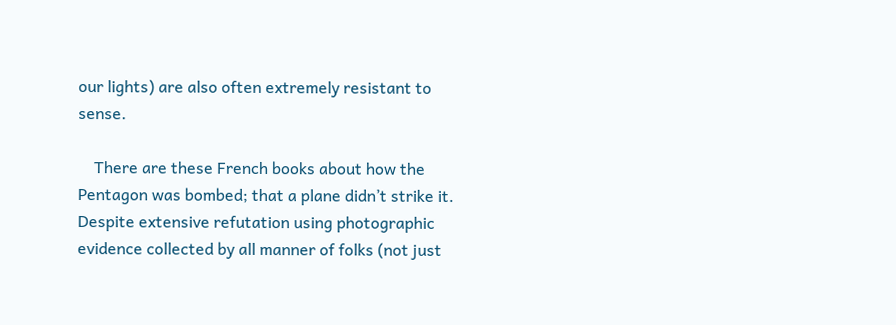our lights) are also often extremely resistant to sense.

    There are these French books about how the Pentagon was bombed; that a plane didn’t strike it. Despite extensive refutation using photographic evidence collected by all manner of folks (not just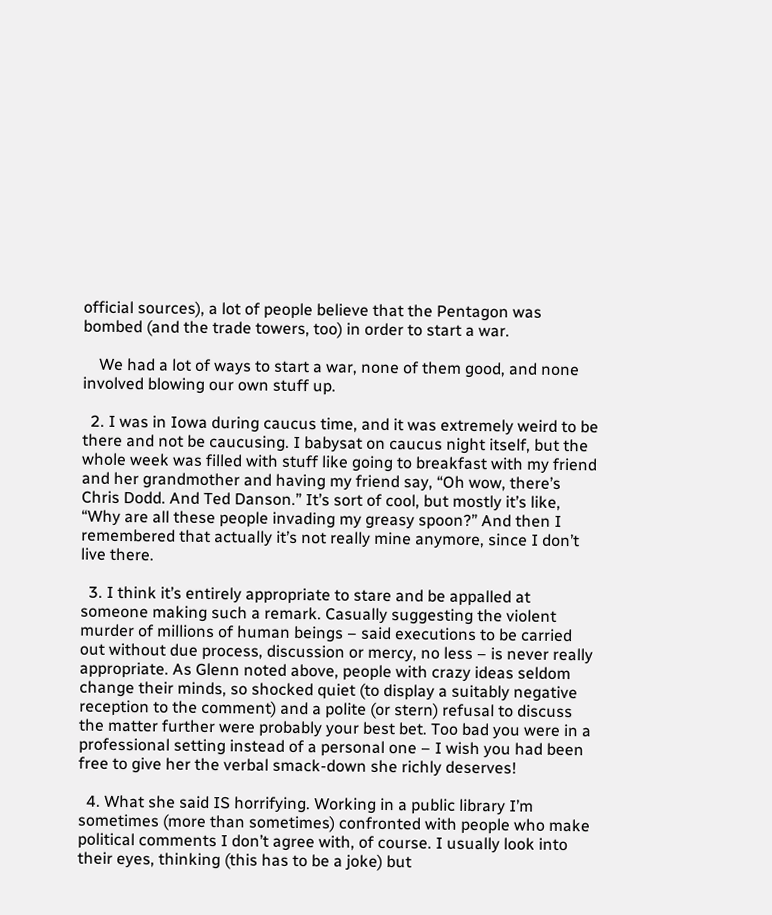official sources), a lot of people believe that the Pentagon was bombed (and the trade towers, too) in order to start a war.

    We had a lot of ways to start a war, none of them good, and none involved blowing our own stuff up.

  2. I was in Iowa during caucus time, and it was extremely weird to be there and not be caucusing. I babysat on caucus night itself, but the whole week was filled with stuff like going to breakfast with my friend and her grandmother and having my friend say, “Oh wow, there’s Chris Dodd. And Ted Danson.” It’s sort of cool, but mostly it’s like, “Why are all these people invading my greasy spoon?” And then I remembered that actually it’s not really mine anymore, since I don’t live there.

  3. I think it’s entirely appropriate to stare and be appalled at someone making such a remark. Casually suggesting the violent murder of millions of human beings – said executions to be carried out without due process, discussion or mercy, no less – is never really appropriate. As Glenn noted above, people with crazy ideas seldom change their minds, so shocked quiet (to display a suitably negative reception to the comment) and a polite (or stern) refusal to discuss the matter further were probably your best bet. Too bad you were in a professional setting instead of a personal one – I wish you had been free to give her the verbal smack-down she richly deserves!

  4. What she said IS horrifying. Working in a public library I’m sometimes (more than sometimes) confronted with people who make political comments I don’t agree with, of course. I usually look into their eyes, thinking (this has to be a joke) but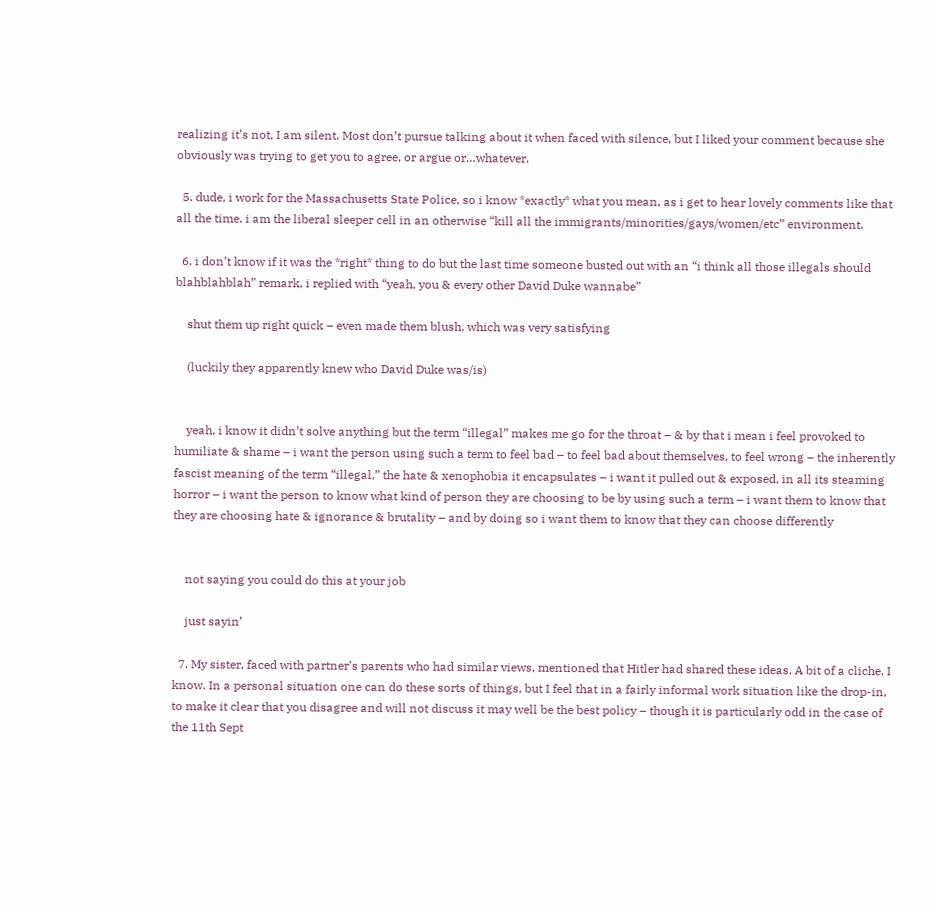realizing it’s not, I am silent. Most don’t pursue talking about it when faced with silence, but I liked your comment because she obviously was trying to get you to agree, or argue or…whatever.

  5. dude, i work for the Massachusetts State Police, so i know *exactly* what you mean, as i get to hear lovely comments like that all the time. i am the liberal sleeper cell in an otherwise “kill all the immigrants/minorities/gays/women/etc” environment.

  6. i don’t know if it was the *right* thing to do but the last time someone busted out with an “i think all those illegals should blahblahblah” remark, i replied with “yeah, you & every other David Duke wannabe”

    shut them up right quick – even made them blush, which was very satisfying

    (luckily they apparently knew who David Duke was/is)


    yeah, i know it didn’t solve anything but the term “illegal” makes me go for the throat – & by that i mean i feel provoked to humiliate & shame – i want the person using such a term to feel bad – to feel bad about themselves, to feel wrong – the inherently fascist meaning of the term “illegal,” the hate & xenophobia it encapsulates – i want it pulled out & exposed, in all its steaming horror – i want the person to know what kind of person they are choosing to be by using such a term – i want them to know that they are choosing hate & ignorance & brutality – and by doing so i want them to know that they can choose differently


    not saying you could do this at your job

    just sayin’

  7. My sister, faced with partner’s parents who had similar views, mentioned that Hitler had shared these ideas. A bit of a cliche, I know. In a personal situation one can do these sorts of things, but I feel that in a fairly informal work situation like the drop-in, to make it clear that you disagree and will not discuss it may well be the best policy – though it is particularly odd in the case of the 11th Sept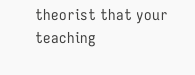theorist that your teaching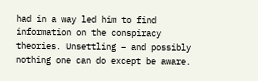had in a way led him to find information on the conspiracy theories. Unsettling – and possibly nothing one can do except be aware.